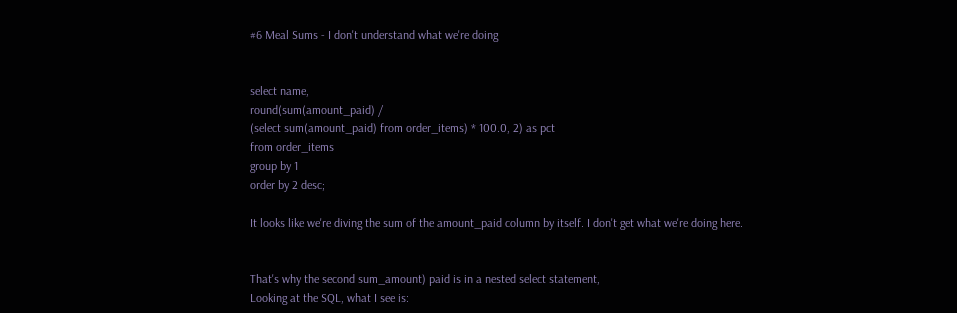#6 Meal Sums - I don't understand what we're doing


select name,
round(sum(amount_paid) /
(select sum(amount_paid) from order_items) * 100.0, 2) as pct
from order_items
group by 1
order by 2 desc;

It looks like we're diving the sum of the amount_paid column by itself. I don't get what we're doing here.


That's why the second sum_amount) paid is in a nested select statement,
Looking at the SQL, what I see is: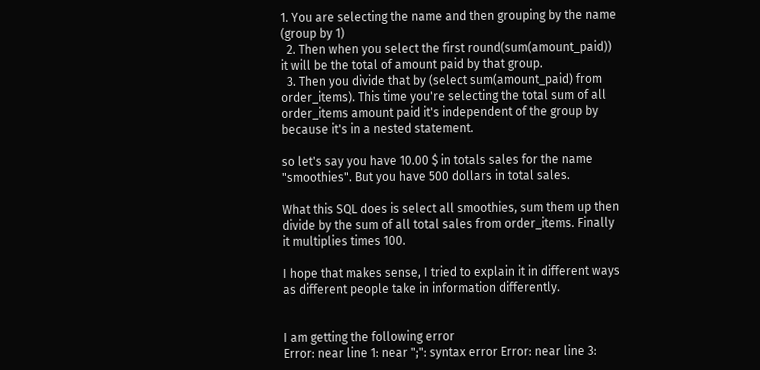1. You are selecting the name and then grouping by the name (group by 1)
  2. Then when you select the first round(sum(amount_paid)) it will be the total of amount paid by that group.
  3. Then you divide that by (select sum(amount_paid) from order_items). This time you're selecting the total sum of all order_items amount paid it's independent of the group by because it's in a nested statement.

so let's say you have 10.00 $ in totals sales for the name "smoothies". But you have 500 dollars in total sales.

What this SQL does is select all smoothies, sum them up then divide by the sum of all total sales from order_items. Finally it multiplies times 100.

I hope that makes sense, I tried to explain it in different ways as different people take in information differently.


I am getting the following error
Error: near line 1: near ";": syntax error Error: near line 3: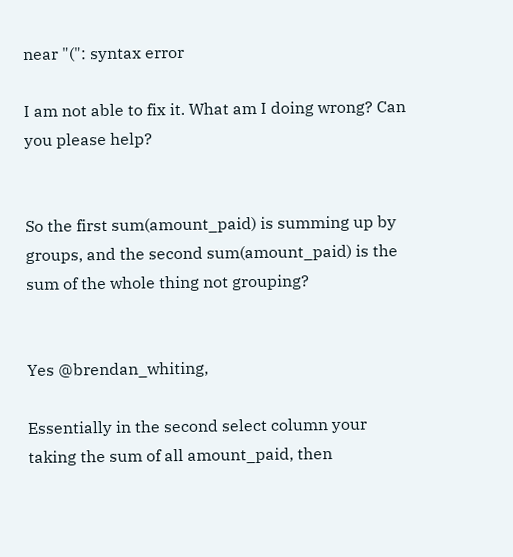near "(": syntax error

I am not able to fix it. What am I doing wrong? Can you please help?


So the first sum(amount_paid) is summing up by groups, and the second sum(amount_paid) is the sum of the whole thing not grouping?


Yes @brendan_whiting,

Essentially in the second select column your taking the sum of all amount_paid, then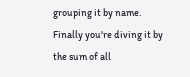grouping it by name. Finally you're diving it by the sum of all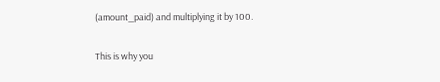(amount_paid) and multiplying it by 100.

This is why you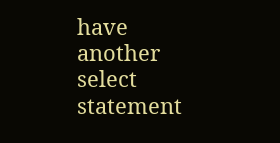have another select statement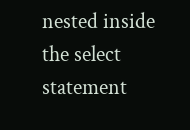nested inside the select statement